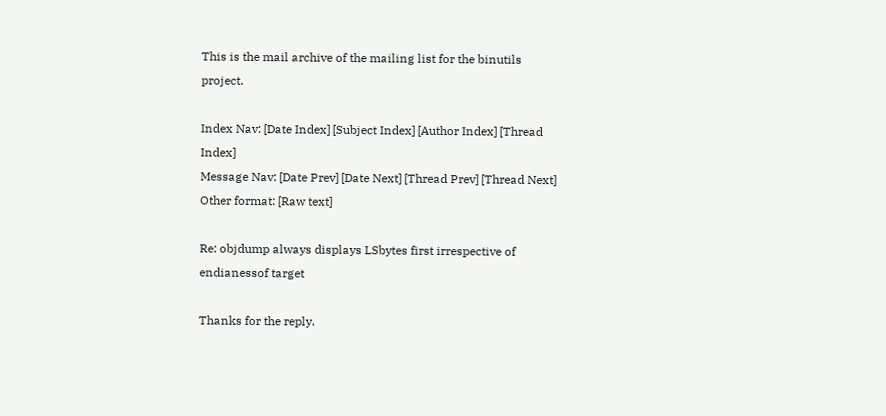This is the mail archive of the mailing list for the binutils project.

Index Nav: [Date Index] [Subject Index] [Author Index] [Thread Index]
Message Nav: [Date Prev] [Date Next] [Thread Prev] [Thread Next]
Other format: [Raw text]

Re: objdump always displays LSbytes first irrespective of endianessof target

Thanks for the reply.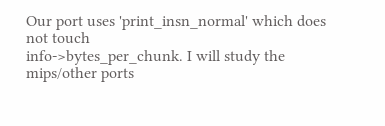Our port uses 'print_insn_normal' which does not touch
info->bytes_per_chunk. I will study the mips/other ports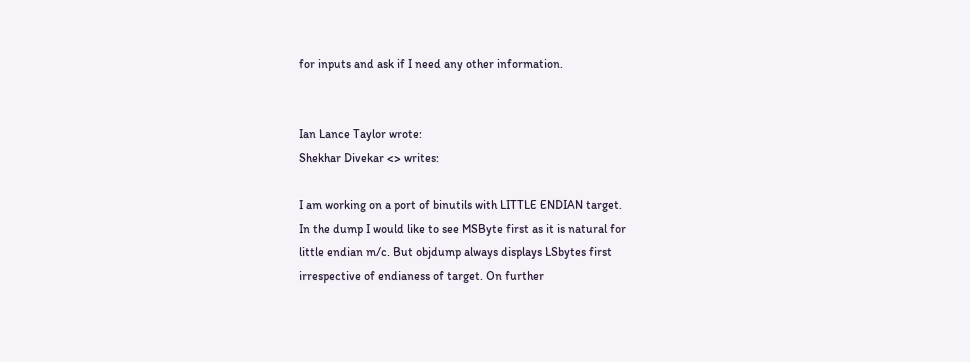for inputs and ask if I need any other information.


Ian Lance Taylor wrote:
Shekhar Divekar <> writes:

I am working on a port of binutils with LITTLE ENDIAN target.
In the dump I would like to see MSByte first as it is natural for
little endian m/c. But objdump always displays LSbytes first
irrespective of endianess of target. On further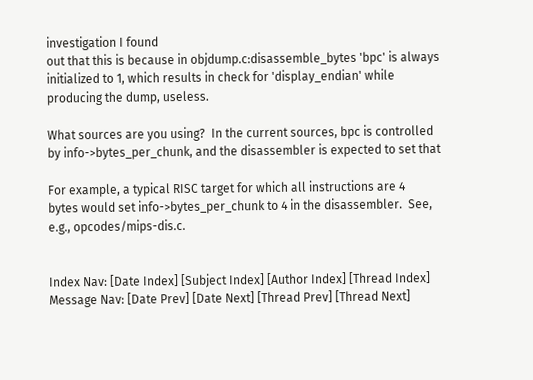investigation I found
out that this is because in objdump.c:disassemble_bytes 'bpc' is always
initialized to 1, which results in check for 'display_endian' while
producing the dump, useless.

What sources are you using?  In the current sources, bpc is controlled
by info->bytes_per_chunk, and the disassembler is expected to set that

For example, a typical RISC target for which all instructions are 4
bytes would set info->bytes_per_chunk to 4 in the disassembler.  See,
e.g., opcodes/mips-dis.c.


Index Nav: [Date Index] [Subject Index] [Author Index] [Thread Index]
Message Nav: [Date Prev] [Date Next] [Thread Prev] [Thread Next]